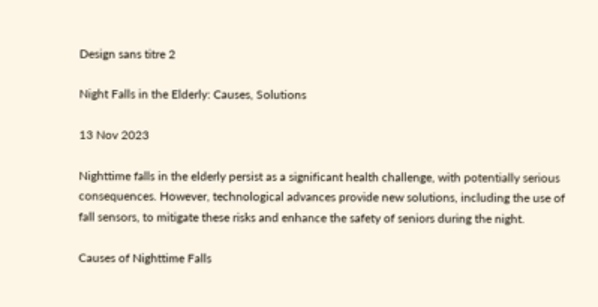Design sans titre 2

Night Falls in the Elderly: Causes, Solutions

13 Nov 2023

Nighttime falls in the elderly persist as a significant health challenge, with potentially serious consequences. However, technological advances provide new solutions, including the use of fall sensors, to mitigate these risks and enhance the safety of seniors during the night.

Causes of Nighttime Falls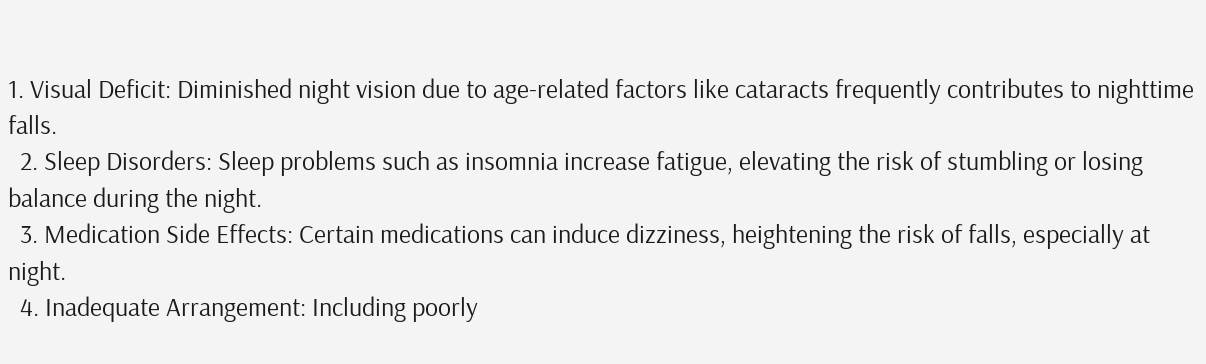1. Visual Deficit: Diminished night vision due to age-related factors like cataracts frequently contributes to nighttime falls.
  2. Sleep Disorders: Sleep problems such as insomnia increase fatigue, elevating the risk of stumbling or losing balance during the night.
  3. Medication Side Effects: Certain medications can induce dizziness, heightening the risk of falls, especially at night.
  4. Inadequate Arrangement: Including poorly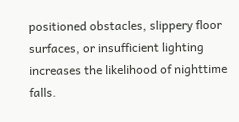positioned obstacles, slippery floor surfaces, or insufficient lighting increases the likelihood of nighttime falls.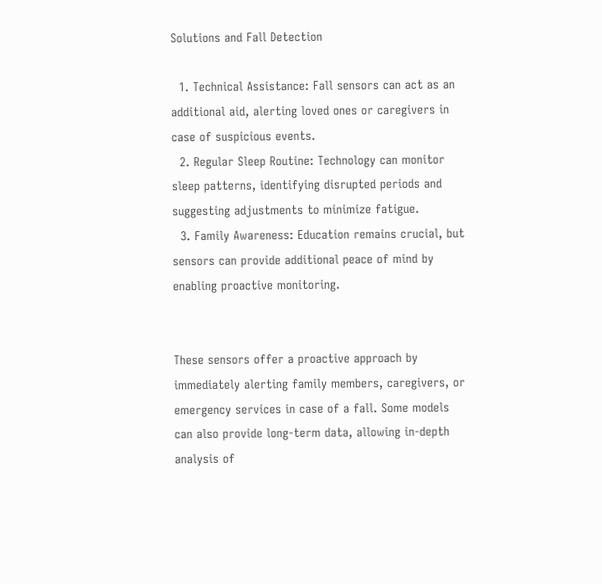Solutions and Fall Detection

  1. Technical Assistance: Fall sensors can act as an additional aid, alerting loved ones or caregivers in case of suspicious events.
  2. Regular Sleep Routine: Technology can monitor sleep patterns, identifying disrupted periods and suggesting adjustments to minimize fatigue.
  3. Family Awareness: Education remains crucial, but sensors can provide additional peace of mind by enabling proactive monitoring.


These sensors offer a proactive approach by immediately alerting family members, caregivers, or emergency services in case of a fall. Some models can also provide long-term data, allowing in-depth analysis of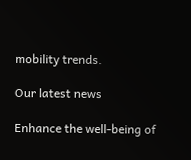mobility trends.

Our latest news

Enhance the well-being of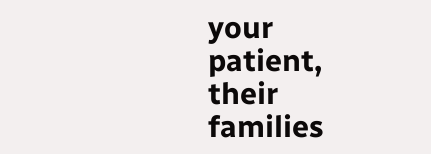your patient, their families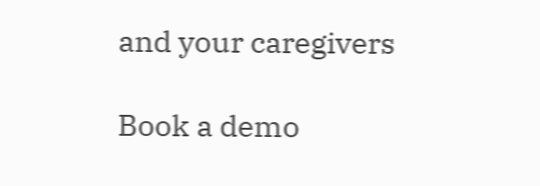and your caregivers

Book a demo